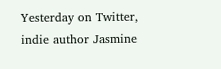Yesterday on Twitter, indie author Jasmine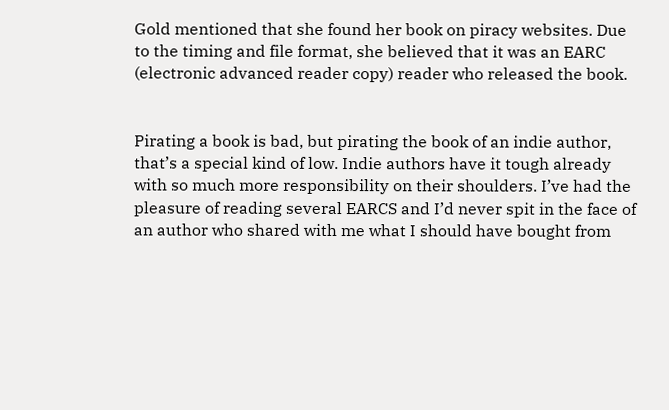Gold mentioned that she found her book on piracy websites. Due to the timing and file format, she believed that it was an EARC (electronic advanced reader copy) reader who released the book.


Pirating a book is bad, but pirating the book of an indie author, that’s a special kind of low. Indie authors have it tough already with so much more responsibility on their shoulders. I’ve had the pleasure of reading several EARCS and I’d never spit in the face of an author who shared with me what I should have bought from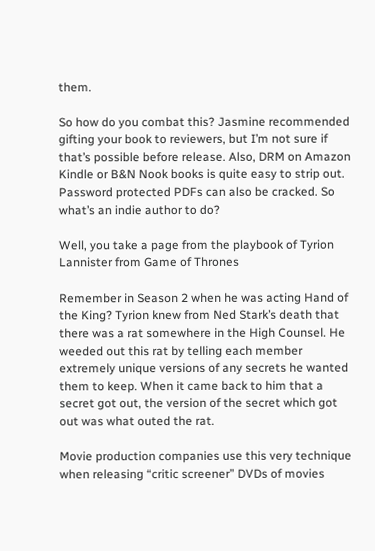them.

So how do you combat this? Jasmine recommended gifting your book to reviewers, but I’m not sure if that’s possible before release. Also, DRM on Amazon Kindle or B&N Nook books is quite easy to strip out.  Password protected PDFs can also be cracked. So what’s an indie author to do?

Well, you take a page from the playbook of Tyrion Lannister from Game of Thrones

Remember in Season 2 when he was acting Hand of the King? Tyrion knew from Ned Stark’s death that there was a rat somewhere in the High Counsel. He weeded out this rat by telling each member extremely unique versions of any secrets he wanted them to keep. When it came back to him that a secret got out, the version of the secret which got out was what outed the rat.

Movie production companies use this very technique when releasing “critic screener” DVDs of movies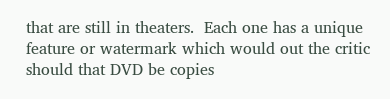that are still in theaters.  Each one has a unique feature or watermark which would out the critic should that DVD be copies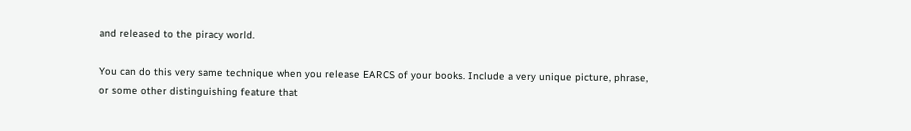and released to the piracy world.

You can do this very same technique when you release EARCS of your books. Include a very unique picture, phrase, or some other distinguishing feature that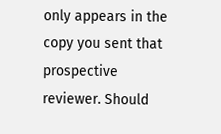only appears in the copy you sent that prospective reviewer. Should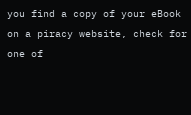you find a copy of your eBook on a piracy website, check for one of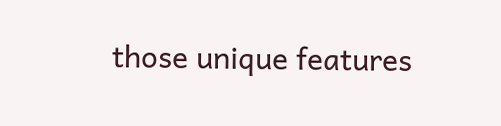those unique features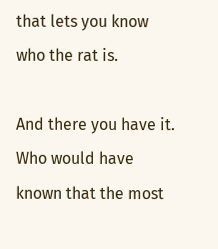that lets you know who the rat is.

And there you have it. Who would have known that the most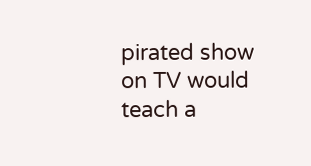pirated show on TV would teach a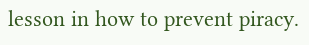lesson in how to prevent piracy.